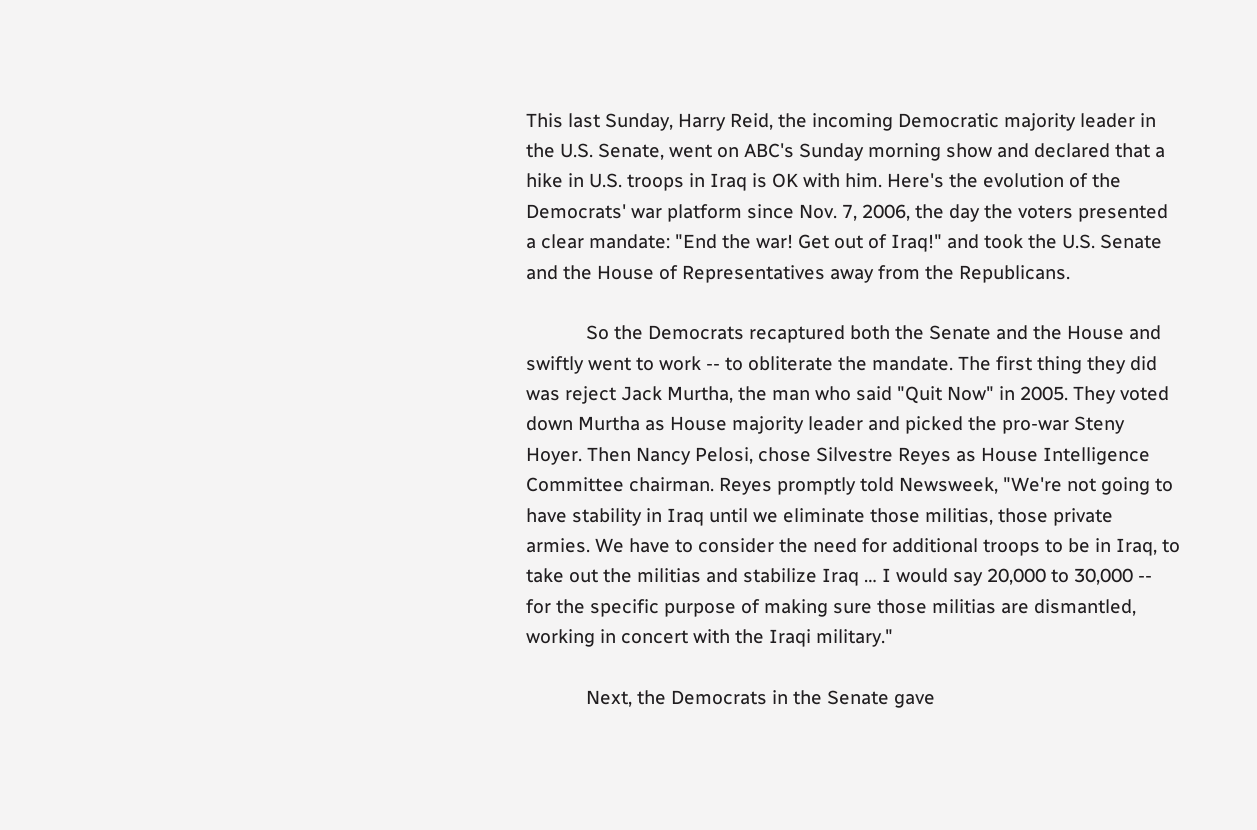This last Sunday, Harry Reid, the incoming Democratic majority leader in the U.S. Senate, went on ABC's Sunday morning show and declared that a hike in U.S. troops in Iraq is OK with him. Here's the evolution of the Democrats' war platform since Nov. 7, 2006, the day the voters presented a clear mandate: "End the war! Get out of Iraq!" and took the U.S. Senate and the House of Representatives away from the Republicans.

            So the Democrats recaptured both the Senate and the House and swiftly went to work -- to obliterate the mandate. The first thing they did was reject Jack Murtha, the man who said "Quit Now" in 2005. They voted down Murtha as House majority leader and picked the pro-war Steny Hoyer. Then Nancy Pelosi, chose Silvestre Reyes as House Intelligence Committee chairman. Reyes promptly told Newsweek, "We're not going to have stability in Iraq until we eliminate those militias, those private armies. We have to consider the need for additional troops to be in Iraq, to take out the militias and stabilize Iraq … I would say 20,000 to 30,000 -- for the specific purpose of making sure those militias are dismantled, working in concert with the Iraqi military."

            Next, the Democrats in the Senate gave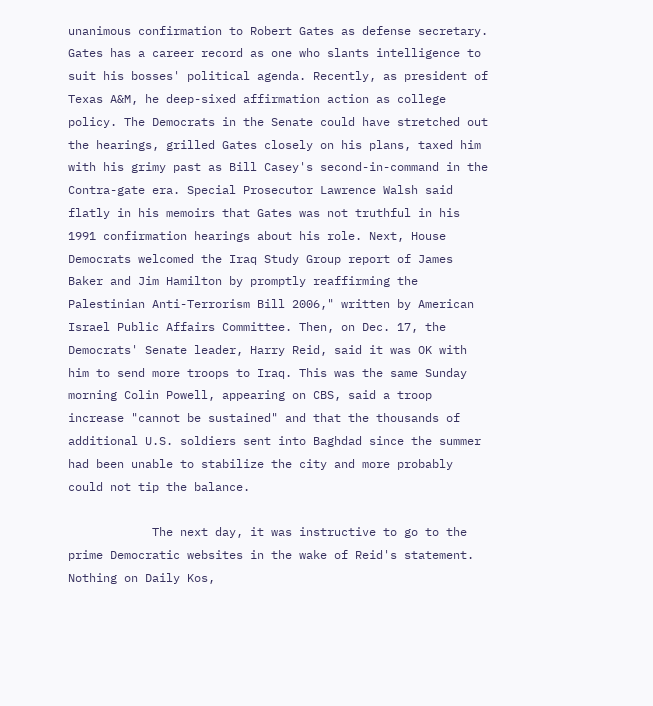unanimous confirmation to Robert Gates as defense secretary. Gates has a career record as one who slants intelligence to suit his bosses' political agenda. Recently, as president of Texas A&M, he deep-sixed affirmation action as college policy. The Democrats in the Senate could have stretched out the hearings, grilled Gates closely on his plans, taxed him with his grimy past as Bill Casey's second-in-command in the Contra-gate era. Special Prosecutor Lawrence Walsh said flatly in his memoirs that Gates was not truthful in his 1991 confirmation hearings about his role. Next, House Democrats welcomed the Iraq Study Group report of James Baker and Jim Hamilton by promptly reaffirming the Palestinian Anti-Terrorism Bill 2006," written by American Israel Public Affairs Committee. Then, on Dec. 17, the Democrats' Senate leader, Harry Reid, said it was OK with him to send more troops to Iraq. This was the same Sunday morning Colin Powell, appearing on CBS, said a troop increase "cannot be sustained" and that the thousands of additional U.S. soldiers sent into Baghdad since the summer had been unable to stabilize the city and more probably could not tip the balance.

            The next day, it was instructive to go to the prime Democratic websites in the wake of Reid's statement. Nothing on Daily Kos,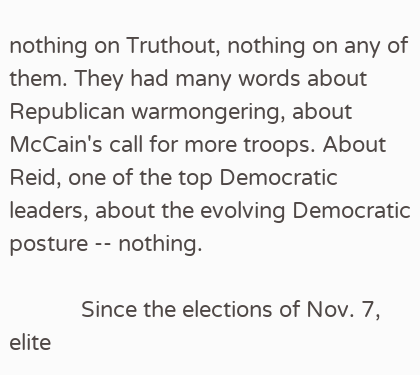nothing on Truthout, nothing on any of them. They had many words about Republican warmongering, about McCain's call for more troops. About Reid, one of the top Democratic leaders, about the evolving Democratic posture -- nothing.

            Since the elections of Nov. 7, elite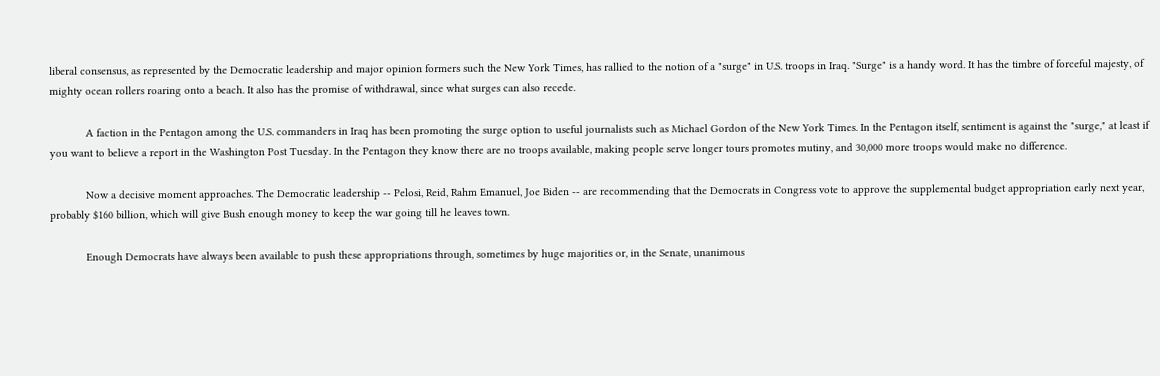liberal consensus, as represented by the Democratic leadership and major opinion formers such the New York Times, has rallied to the notion of a "surge" in U.S. troops in Iraq. "Surge" is a handy word. It has the timbre of forceful majesty, of mighty ocean rollers roaring onto a beach. It also has the promise of withdrawal, since what surges can also recede.

            A faction in the Pentagon among the U.S. commanders in Iraq has been promoting the surge option to useful journalists such as Michael Gordon of the New York Times. In the Pentagon itself, sentiment is against the "surge," at least if you want to believe a report in the Washington Post Tuesday. In the Pentagon they know there are no troops available, making people serve longer tours promotes mutiny, and 30,000 more troops would make no difference.

            Now a decisive moment approaches. The Democratic leadership -- Pelosi, Reid, Rahm Emanuel, Joe Biden -- are recommending that the Democrats in Congress vote to approve the supplemental budget appropriation early next year, probably $160 billion, which will give Bush enough money to keep the war going till he leaves town.

            Enough Democrats have always been available to push these appropriations through, sometimes by huge majorities or, in the Senate, unanimous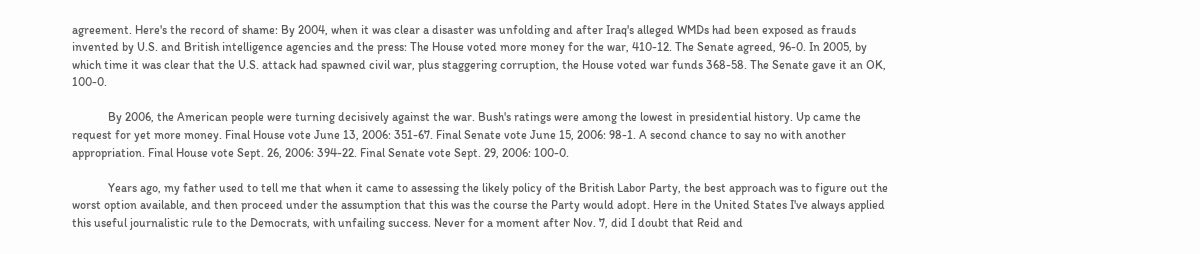agreement. Here's the record of shame: By 2004, when it was clear a disaster was unfolding and after Iraq's alleged WMDs had been exposed as frauds invented by U.S. and British intelligence agencies and the press: The House voted more money for the war, 410-12. The Senate agreed, 96-0. In 2005, by which time it was clear that the U.S. attack had spawned civil war, plus staggering corruption, the House voted war funds 368-58. The Senate gave it an OK, 100-0.

            By 2006, the American people were turning decisively against the war. Bush's ratings were among the lowest in presidential history. Up came the request for yet more money. Final House vote June 13, 2006: 351-67. Final Senate vote June 15, 2006: 98-1. A second chance to say no with another appropriation. Final House vote Sept. 26, 2006: 394-22. Final Senate vote Sept. 29, 2006: 100-0.

            Years ago, my father used to tell me that when it came to assessing the likely policy of the British Labor Party, the best approach was to figure out the worst option available, and then proceed under the assumption that this was the course the Party would adopt. Here in the United States I've always applied this useful journalistic rule to the Democrats, with unfailing success. Never for a moment after Nov. 7, did I doubt that Reid and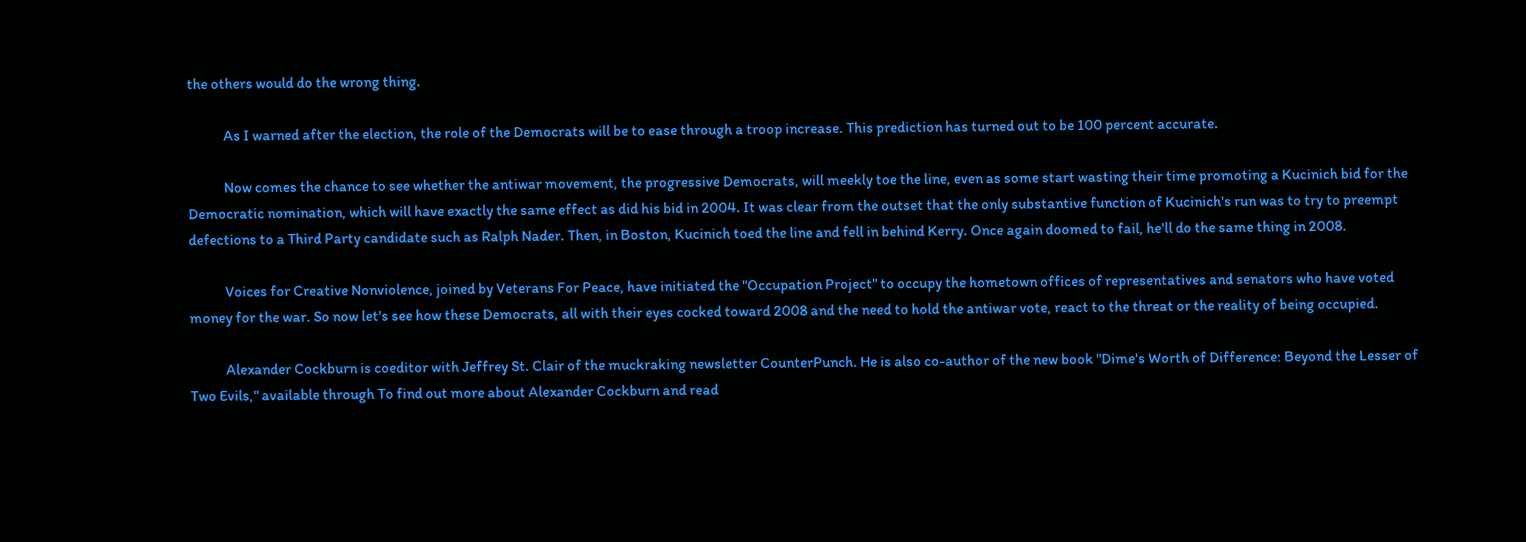the others would do the wrong thing.

            As I warned after the election, the role of the Democrats will be to ease through a troop increase. This prediction has turned out to be 100 percent accurate.

            Now comes the chance to see whether the antiwar movement, the progressive Democrats, will meekly toe the line, even as some start wasting their time promoting a Kucinich bid for the Democratic nomination, which will have exactly the same effect as did his bid in 2004. It was clear from the outset that the only substantive function of Kucinich's run was to try to preempt defections to a Third Party candidate such as Ralph Nader. Then, in Boston, Kucinich toed the line and fell in behind Kerry. Once again doomed to fail, he'll do the same thing in 2008.

            Voices for Creative Nonviolence, joined by Veterans For Peace, have initiated the "Occupation Project" to occupy the hometown offices of representatives and senators who have voted money for the war. So now let's see how these Democrats, all with their eyes cocked toward 2008 and the need to hold the antiwar vote, react to the threat or the reality of being occupied.

            Alexander Cockburn is coeditor with Jeffrey St. Clair of the muckraking newsletter CounterPunch. He is also co-author of the new book "Dime's Worth of Difference: Beyond the Lesser of Two Evils," available through To find out more about Alexander Cockburn and read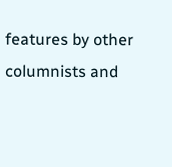features by other columnists and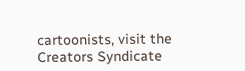cartoonists, visit the Creators Syndicate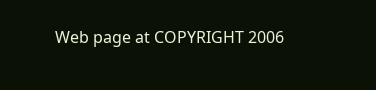Web page at COPYRIGHT 2006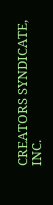CREATORS SYNDICATE, INC.